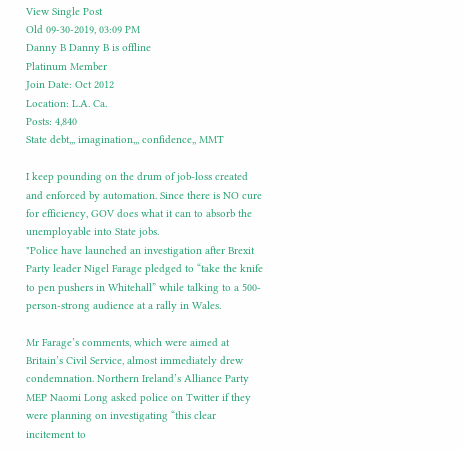View Single Post
Old 09-30-2019, 03:09 PM
Danny B Danny B is offline
Platinum Member
Join Date: Oct 2012
Location: L.A. Ca.
Posts: 4,840
State debt,,, imagination,,, confidence,, MMT

I keep pounding on the drum of job-loss created and enforced by automation. Since there is NO cure for efficiency, GOV does what it can to absorb the unemployable into State jobs.
"Police have launched an investigation after Brexit Party leader Nigel Farage pledged to “take the knife to pen pushers in Whitehall” while talking to a 500-person-strong audience at a rally in Wales.

Mr Farage’s comments, which were aimed at Britain’s Civil Service, almost immediately drew condemnation. Northern Ireland’s Alliance Party MEP Naomi Long asked police on Twitter if they were planning on investigating “this clear incitement to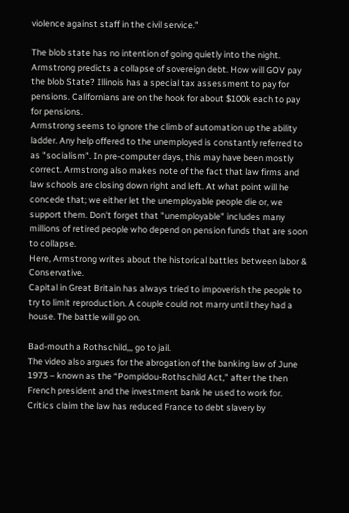violence against staff in the civil service.”

The blob state has no intention of going quietly into the night. Armstrong predicts a collapse of sovereign debt. How will GOV pay the blob State? Illinois has a special tax assessment to pay for pensions. Californians are on the hook for about $100k each to pay for pensions.
Armstrong seems to ignore the climb of automation up the ability ladder. Any help offered to the unemployed is constantly referred to as "socialism". In pre-computer days, this may have been mostly correct. Armstrong also makes note of the fact that law firms and law schools are closing down right and left. At what point will he concede that; we either let the unemployable people die or, we support them. Don't forget that "unemployable" includes many millions of retired people who depend on pension funds that are soon to collapse.
Here, Armstrong writes about the historical battles between labor & Conservative.
Capital in Great Britain has always tried to impoverish the people to try to limit reproduction. A couple could not marry until they had a house. The battle will go on.

Bad-mouth a Rothschild,,, go to jail.
The video also argues for the abrogation of the banking law of June 1973 – known as the “Pompidou-Rothschild Act,” after the then French president and the investment bank he used to work for. Critics claim the law has reduced France to debt slavery by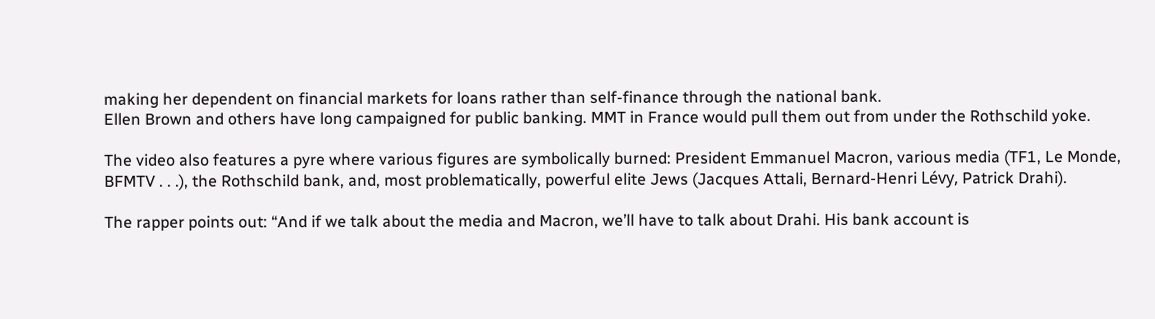making her dependent on financial markets for loans rather than self-finance through the national bank.
Ellen Brown and others have long campaigned for public banking. MMT in France would pull them out from under the Rothschild yoke.

The video also features a pyre where various figures are symbolically burned: President Emmanuel Macron, various media (TF1, Le Monde, BFMTV . . .), the Rothschild bank, and, most problematically, powerful elite Jews (Jacques Attali, Bernard-Henri Lévy, Patrick Drahi).

The rapper points out: “And if we talk about the media and Macron, we’ll have to talk about Drahi. His bank account is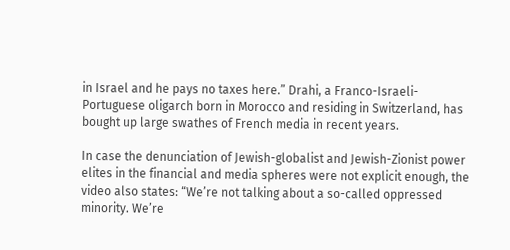in Israel and he pays no taxes here.” Drahi, a Franco-Israeli-Portuguese oligarch born in Morocco and residing in Switzerland, has bought up large swathes of French media in recent years.

In case the denunciation of Jewish-globalist and Jewish-Zionist power elites in the financial and media spheres were not explicit enough, the video also states: “We’re not talking about a so-called oppressed minority. We’re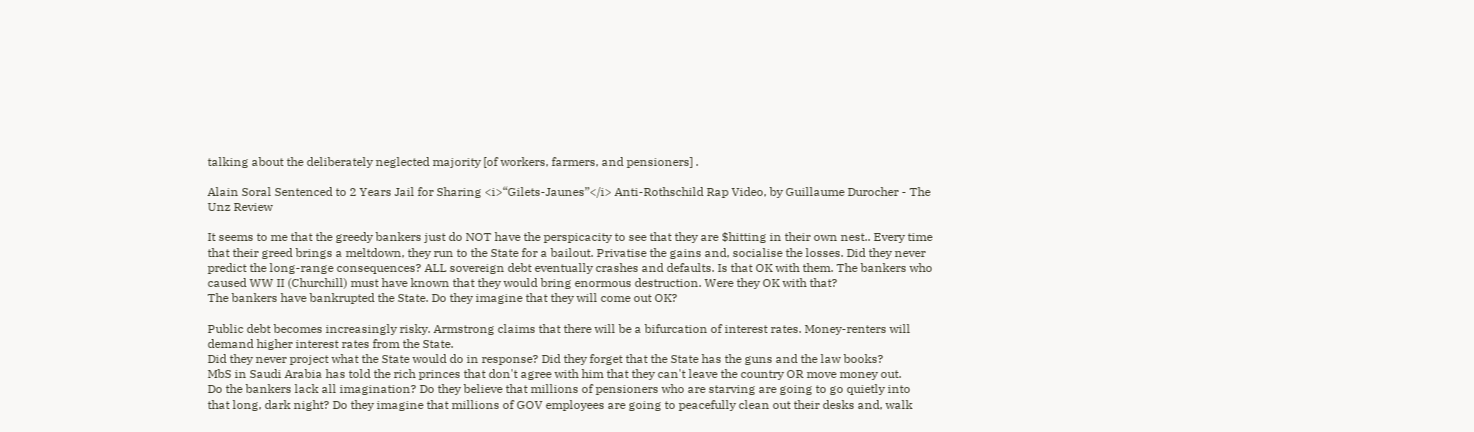talking about the deliberately neglected majority [of workers, farmers, and pensioners] .

Alain Soral Sentenced to 2 Years Jail for Sharing <i>“Gilets-Jaunes”</i> Anti-Rothschild Rap Video, by Guillaume Durocher - The Unz Review

It seems to me that the greedy bankers just do NOT have the perspicacity to see that they are $hitting in their own nest.. Every time that their greed brings a meltdown, they run to the State for a bailout. Privatise the gains and, socialise the losses. Did they never predict the long-range consequences? ALL sovereign debt eventually crashes and defaults. Is that OK with them. The bankers who caused WW II (Churchill) must have known that they would bring enormous destruction. Were they OK with that?
The bankers have bankrupted the State. Do they imagine that they will come out OK?

Public debt becomes increasingly risky. Armstrong claims that there will be a bifurcation of interest rates. Money-renters will demand higher interest rates from the State.
Did they never project what the State would do in response? Did they forget that the State has the guns and the law books?
MbS in Saudi Arabia has told the rich princes that don't agree with him that they can't leave the country OR move money out.
Do the bankers lack all imagination? Do they believe that millions of pensioners who are starving are going to go quietly into that long, dark night? Do they imagine that millions of GOV employees are going to peacefully clean out their desks and, walk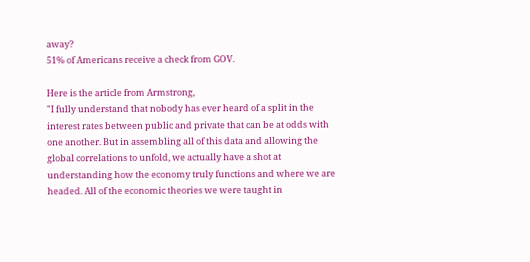away?
51% of Americans receive a check from GOV.

Here is the article from Armstrong,
"I fully understand that nobody has ever heard of a split in the interest rates between public and private that can be at odds with one another. But in assembling all of this data and allowing the global correlations to unfold, we actually have a shot at understanding how the economy truly functions and where we are headed. All of the economic theories we were taught in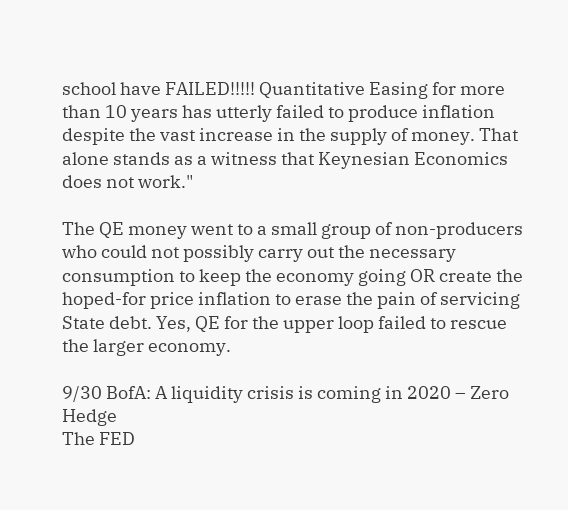school have FAILED!!!!! Quantitative Easing for more than 10 years has utterly failed to produce inflation despite the vast increase in the supply of money. That alone stands as a witness that Keynesian Economics does not work."

The QE money went to a small group of non-producers who could not possibly carry out the necessary consumption to keep the economy going OR create the hoped-for price inflation to erase the pain of servicing State debt. Yes, QE for the upper loop failed to rescue the larger economy.

9/30 BofA: A liquidity crisis is coming in 2020 – Zero Hedge
The FED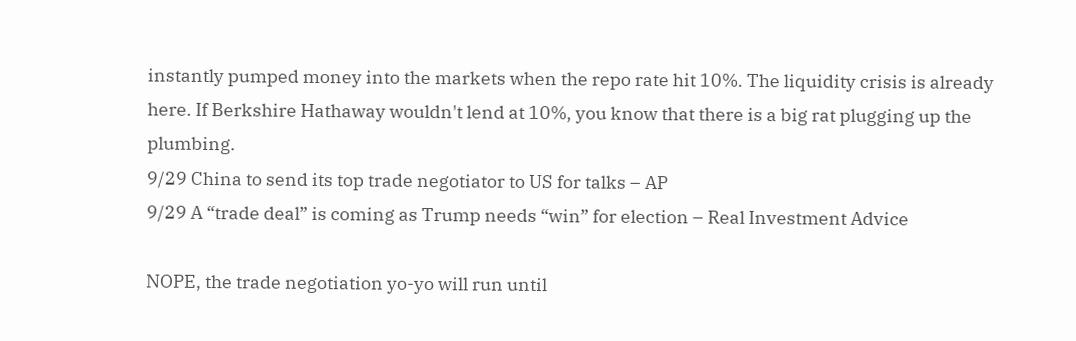instantly pumped money into the markets when the repo rate hit 10%. The liquidity crisis is already here. If Berkshire Hathaway wouldn't lend at 10%, you know that there is a big rat plugging up the plumbing.
9/29 China to send its top trade negotiator to US for talks – AP
9/29 A “trade deal” is coming as Trump needs “win” for election – Real Investment Advice

NOPE, the trade negotiation yo-yo will run until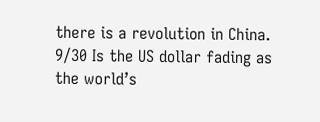there is a revolution in China.
9/30 Is the US dollar fading as the world’s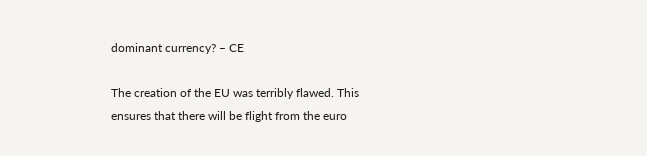dominant currency? – CE

The creation of the EU was terribly flawed. This ensures that there will be flight from the euro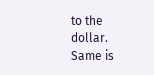to the dollar. Same is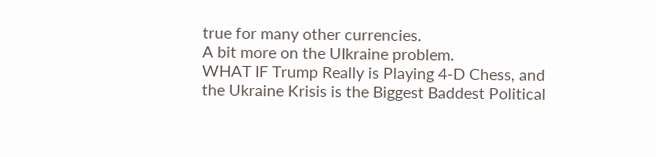true for many other currencies.
A bit more on the UIkraine problem.
WHAT IF Trump Really is Playing 4-D Chess, and the Ukraine Krisis is the Biggest Baddest Political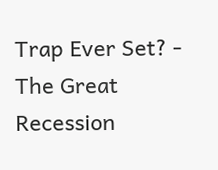Trap Ever Set? - The Great Recession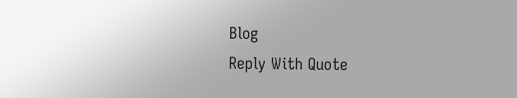Blog
Reply With Quote